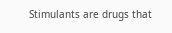Stimulants are drugs that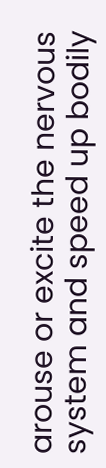arouse or excite the nervous system and speed up bodily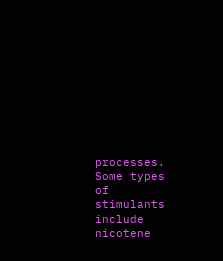processes. Some types of stimulants include nicotene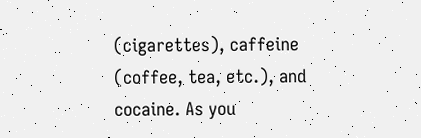(cigarettes), caffeine (coffee, tea, etc.), and cocaine. As you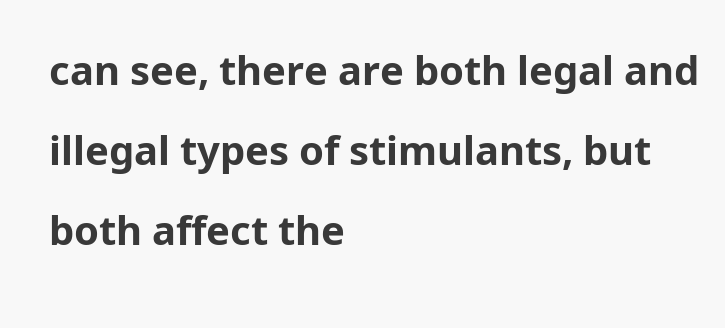can see, there are both legal and illegal types of stimulants, but both affect the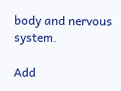body and nervous system.

Add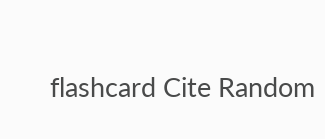flashcard Cite Random